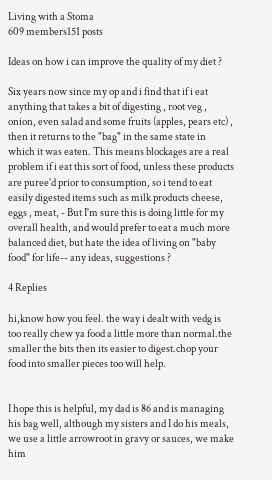Living with a Stoma
609 members151 posts

Ideas on how i can improve the quality of my diet ?

Six years now since my op and i find that if i eat anything that takes a bit of digesting , root veg , onion, even salad and some fruits (apples, pears etc) , then it returns to the "bag" in the same state in which it was eaten. This means blockages are a real problem if i eat this sort of food, unless these products are puree'd prior to consumption, so i tend to eat easily digested items such as milk products cheese, eggs , meat, - But I'm sure this is doing little for my overall health, and would prefer to eat a much more balanced diet, but hate the idea of living on "baby food" for life-- any ideas, suggestions ?

4 Replies

hi,know how you feel. the way i dealt with vedg is too really chew ya food a little more than normal.the smaller the bits then its easier to digest.chop your food into smaller pieces too will help.


I hope this is helpful, my dad is 86 and is managing his bag well, although my sisters and I do his meals, we use a little arrowroot in gravy or sauces, we make him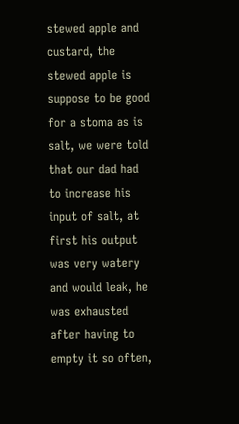stewed apple and custard, the stewed apple is suppose to be good for a stoma as is salt, we were told that our dad had to increase his input of salt, at first his output was very watery and would leak, he was exhausted after having to empty it so often,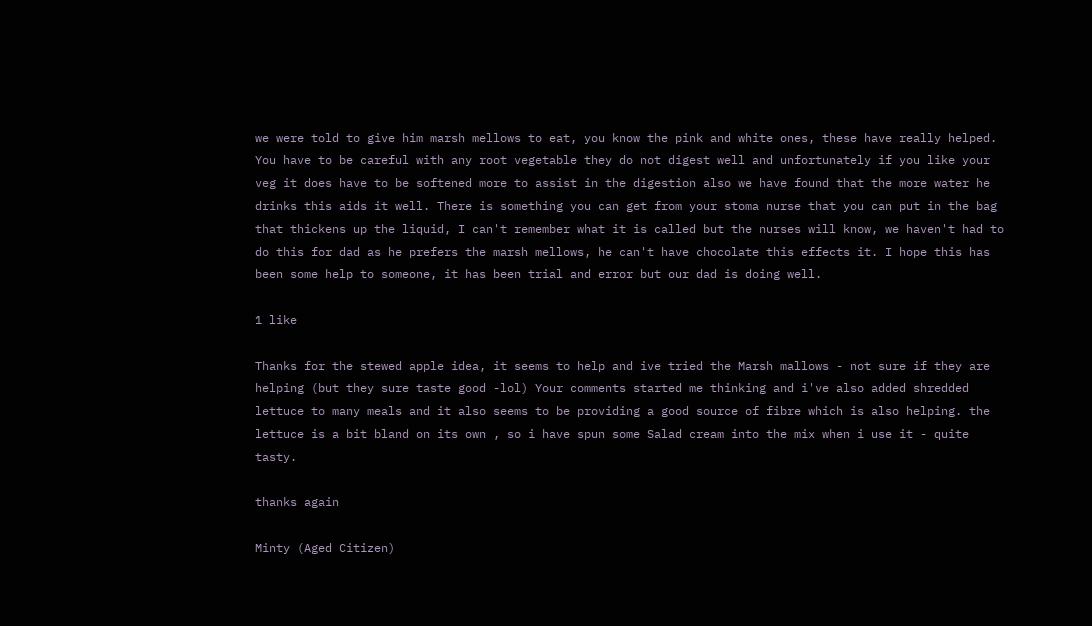we were told to give him marsh mellows to eat, you know the pink and white ones, these have really helped. You have to be careful with any root vegetable they do not digest well and unfortunately if you like your veg it does have to be softened more to assist in the digestion also we have found that the more water he drinks this aids it well. There is something you can get from your stoma nurse that you can put in the bag that thickens up the liquid, I can't remember what it is called but the nurses will know, we haven't had to do this for dad as he prefers the marsh mellows, he can't have chocolate this effects it. I hope this has been some help to someone, it has been trial and error but our dad is doing well.

1 like

Thanks for the stewed apple idea, it seems to help and ive tried the Marsh mallows - not sure if they are helping (but they sure taste good -lol) Your comments started me thinking and i've also added shredded lettuce to many meals and it also seems to be providing a good source of fibre which is also helping. the lettuce is a bit bland on its own , so i have spun some Salad cream into the mix when i use it - quite tasty.

thanks again

Minty (Aged Citizen)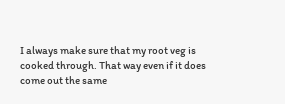I always make sure that my root veg is cooked through. That way even if it does come out the same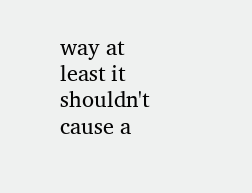way at least it shouldn't cause a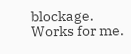blockage. Works for me.